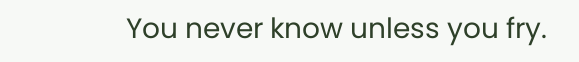You never know unless you fry.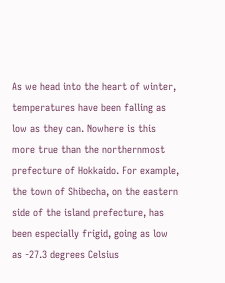As we head into the heart of winter, temperatures have been falling as low as they can. Nowhere is this more true than the northernmost prefecture of Hokkaido. For example, the town of Shibecha, on the eastern side of the island prefecture, has been especially frigid, going as low as -27.3 degrees Celsius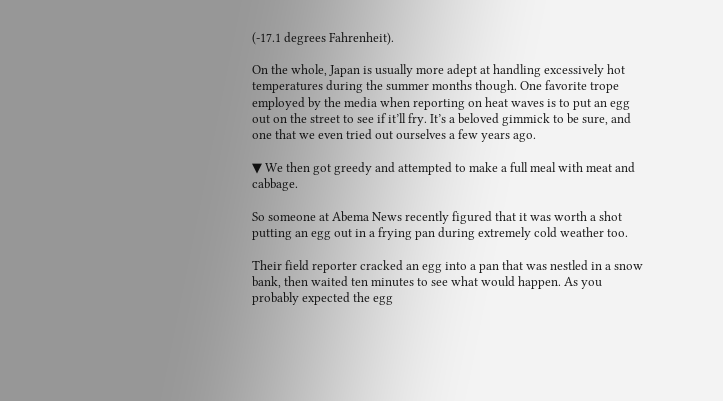(-17.1 degrees Fahrenheit).

On the whole, Japan is usually more adept at handling excessively hot temperatures during the summer months though. One favorite trope employed by the media when reporting on heat waves is to put an egg out on the street to see if it’ll fry. It’s a beloved gimmick to be sure, and one that we even tried out ourselves a few years ago.

▼ We then got greedy and attempted to make a full meal with meat and cabbage.

So someone at Abema News recently figured that it was worth a shot putting an egg out in a frying pan during extremely cold weather too.

Their field reporter cracked an egg into a pan that was nestled in a snow bank, then waited ten minutes to see what would happen. As you probably expected the egg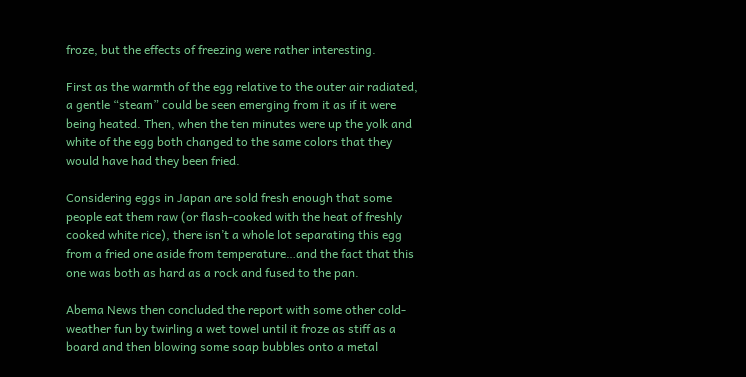froze, but the effects of freezing were rather interesting.

First as the warmth of the egg relative to the outer air radiated, a gentle “steam” could be seen emerging from it as if it were being heated. Then, when the ten minutes were up the yolk and white of the egg both changed to the same colors that they would have had they been fried.

Considering eggs in Japan are sold fresh enough that some people eat them raw (or flash-cooked with the heat of freshly cooked white rice), there isn’t a whole lot separating this egg from a fried one aside from temperature…and the fact that this one was both as hard as a rock and fused to the pan.

Abema News then concluded the report with some other cold-weather fun by twirling a wet towel until it froze as stiff as a board and then blowing some soap bubbles onto a metal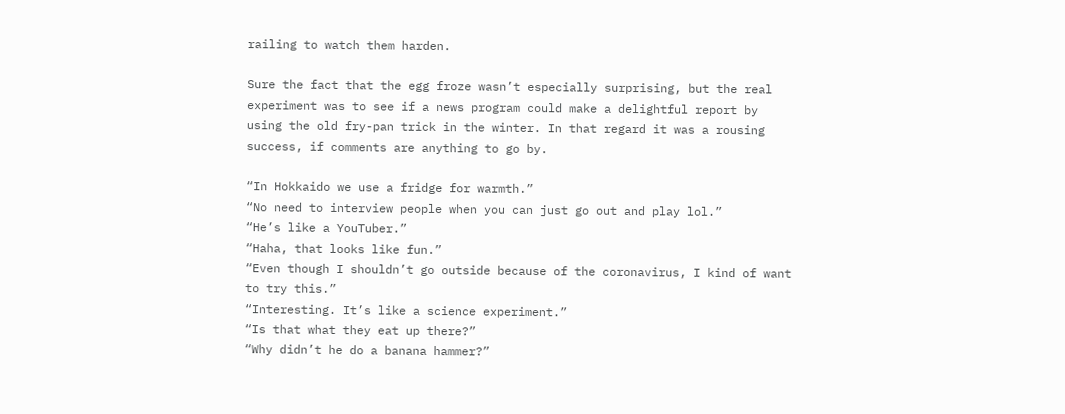railing to watch them harden.

Sure the fact that the egg froze wasn’t especially surprising, but the real experiment was to see if a news program could make a delightful report by using the old fry-pan trick in the winter. In that regard it was a rousing success, if comments are anything to go by.

“In Hokkaido we use a fridge for warmth.”
“No need to interview people when you can just go out and play lol.”
“He’s like a YouTuber.”
“Haha, that looks like fun.”
“Even though I shouldn’t go outside because of the coronavirus, I kind of want to try this.”
“Interesting. It’s like a science experiment.”
“Is that what they eat up there?”
“Why didn’t he do a banana hammer?”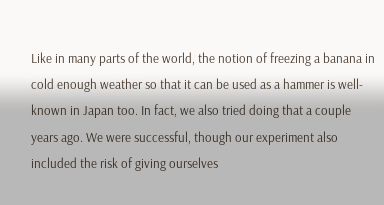Like in many parts of the world, the notion of freezing a banana in cold enough weather so that it can be used as a hammer is well-known in Japan too. In fact, we also tried doing that a couple years ago. We were successful, though our experiment also included the risk of giving ourselves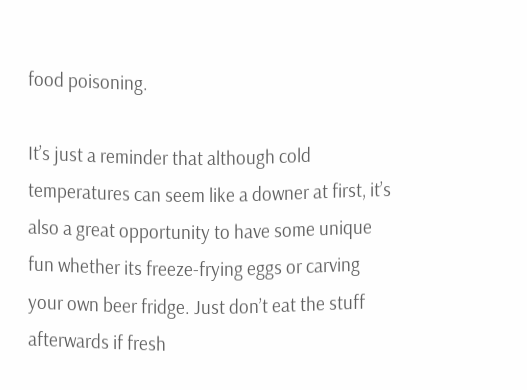food poisoning.

It’s just a reminder that although cold temperatures can seem like a downer at first, it’s also a great opportunity to have some unique fun whether its freeze-frying eggs or carving your own beer fridge. Just don’t eat the stuff afterwards if fresh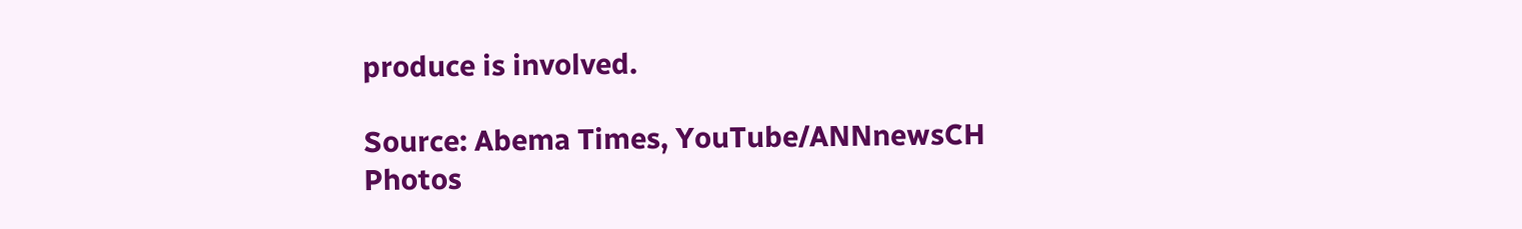produce is involved.

Source: Abema Times, YouTube/ANNnewsCH
Photos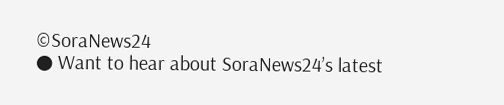©SoraNews24
● Want to hear about SoraNews24’s latest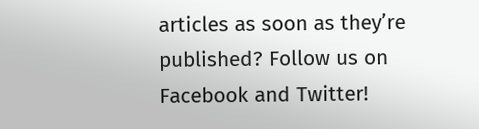articles as soon as they’re published? Follow us on Facebook and Twitter!